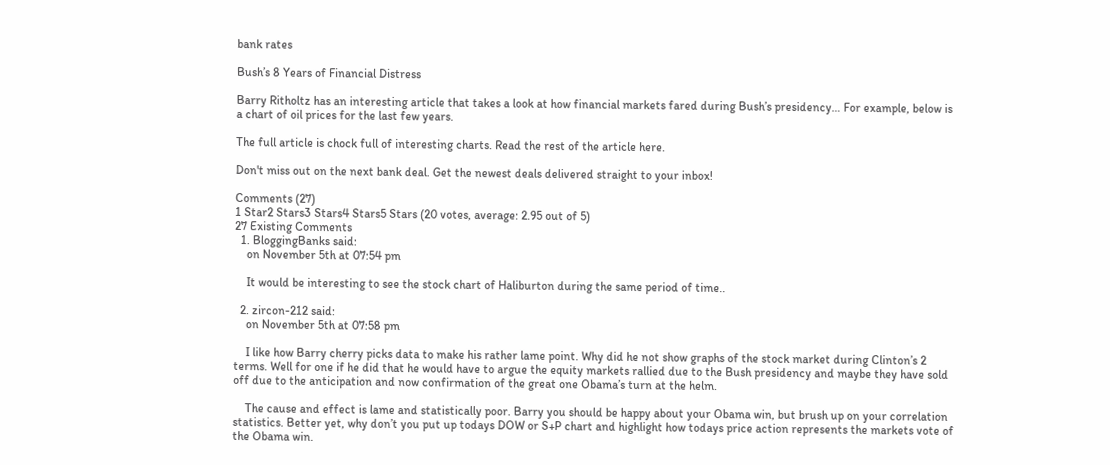bank rates

Bush’s 8 Years of Financial Distress

Barry Ritholtz has an interesting article that takes a look at how financial markets fared during Bush’s presidency… For example, below is a chart of oil prices for the last few years.

The full article is chock full of interesting charts. Read the rest of the article here.

Don't miss out on the next bank deal. Get the newest deals delivered straight to your inbox!

Comments (27)
1 Star2 Stars3 Stars4 Stars5 Stars (20 votes, average: 2.95 out of 5)
27 Existing Comments
  1. BloggingBanks said:
    on November 5th at 07:54 pm

    It would be interesting to see the stock chart of Haliburton during the same period of time..

  2. zircon-212 said:
    on November 5th at 07:58 pm

    I like how Barry cherry picks data to make his rather lame point. Why did he not show graphs of the stock market during Clinton’s 2 terms. Well for one if he did that he would have to argue the equity markets rallied due to the Bush presidency and maybe they have sold off due to the anticipation and now confirmation of the great one Obama’s turn at the helm.

    The cause and effect is lame and statistically poor. Barry you should be happy about your Obama win, but brush up on your correlation statistics. Better yet, why don’t you put up todays DOW or S+P chart and highlight how todays price action represents the markets vote of the Obama win.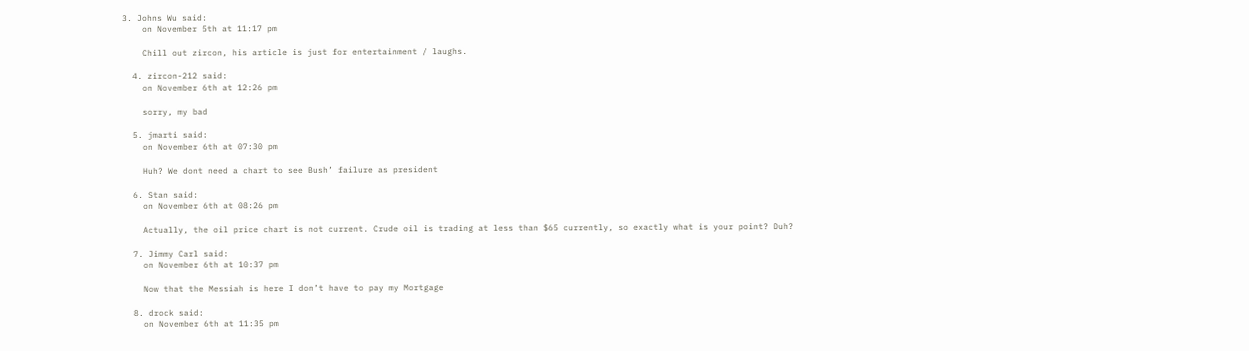3. Johns Wu said:
    on November 5th at 11:17 pm

    Chill out zircon, his article is just for entertainment / laughs.

  4. zircon-212 said:
    on November 6th at 12:26 pm

    sorry, my bad

  5. jmarti said:
    on November 6th at 07:30 pm

    Huh? We dont need a chart to see Bush’ failure as president

  6. Stan said:
    on November 6th at 08:26 pm

    Actually, the oil price chart is not current. Crude oil is trading at less than $65 currently, so exactly what is your point? Duh?

  7. Jimmy Carl said:
    on November 6th at 10:37 pm

    Now that the Messiah is here I don’t have to pay my Mortgage

  8. drock said:
    on November 6th at 11:35 pm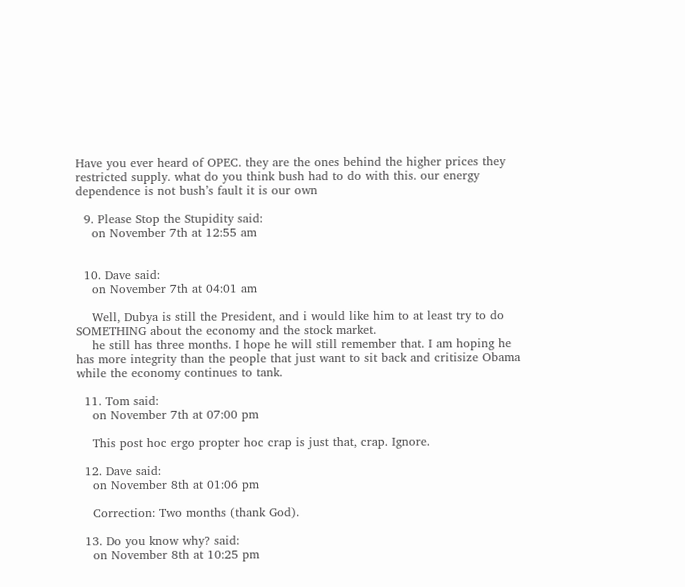Have you ever heard of OPEC. they are the ones behind the higher prices they restricted supply. what do you think bush had to do with this. our energy dependence is not bush’s fault it is our own

  9. Please Stop the Stupidity said:
    on November 7th at 12:55 am


  10. Dave said:
    on November 7th at 04:01 am

    Well, Dubya is still the President, and i would like him to at least try to do SOMETHING about the economy and the stock market.
    he still has three months. I hope he will still remember that. I am hoping he has more integrity than the people that just want to sit back and critisize Obama while the economy continues to tank.

  11. Tom said:
    on November 7th at 07:00 pm

    This post hoc ergo propter hoc crap is just that, crap. Ignore.

  12. Dave said:
    on November 8th at 01:06 pm

    Correction: Two months (thank God).

  13. Do you know why? said:
    on November 8th at 10:25 pm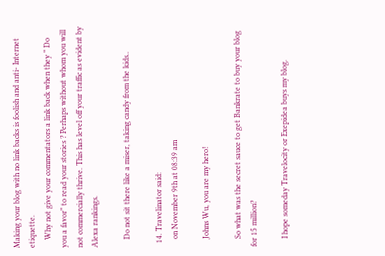Making your blog with no link backs is foolish and anti- Internet etiquette.
    Why not give your commentators a link back when they ” Do you a favor” to read your stories ? Perhaps without whom you will not commercially thrive. This has level off your traffic as evident by Alexa rankings.

    Do not sit there like a miser, taking candy from the kids..

  14. Travelinator said:
    on November 9th at 08:39 am

    Johns Wu, you are my hero!

    So what was the secret sauce to get Bankrate to buy your blog for 15 million?

    I hope someday Travelocity or Exepidea buys my blog.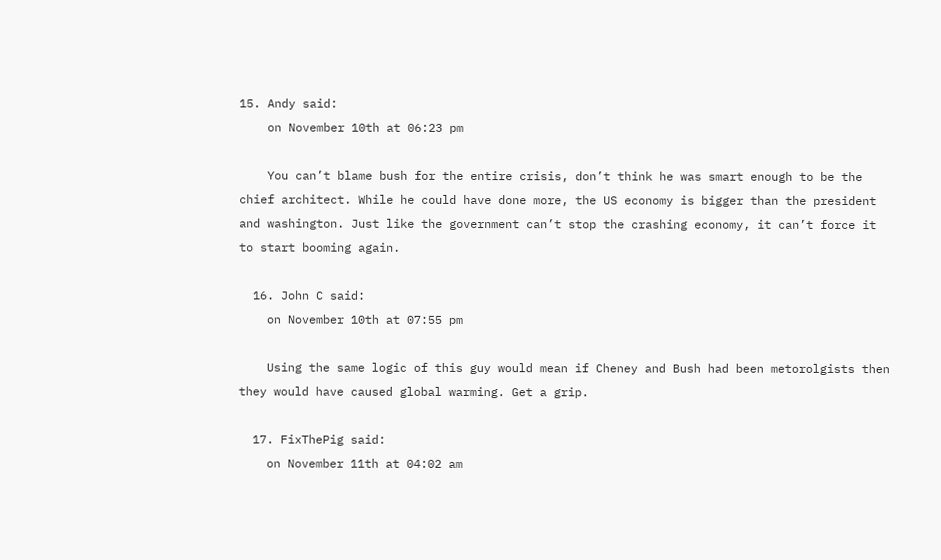15. Andy said:
    on November 10th at 06:23 pm

    You can’t blame bush for the entire crisis, don’t think he was smart enough to be the chief architect. While he could have done more, the US economy is bigger than the president and washington. Just like the government can’t stop the crashing economy, it can’t force it to start booming again.

  16. John C said:
    on November 10th at 07:55 pm

    Using the same logic of this guy would mean if Cheney and Bush had been metorolgists then they would have caused global warming. Get a grip.

  17. FixThePig said:
    on November 11th at 04:02 am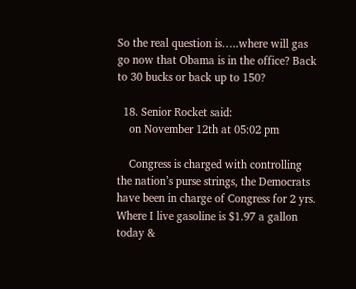So the real question is…..where will gas go now that Obama is in the office? Back to 30 bucks or back up to 150?

  18. Senior Rocket said:
    on November 12th at 05:02 pm

    Congress is charged with controlling the nation’s purse strings, the Democrats have been in charge of Congress for 2 yrs. Where I live gasoline is $1.97 a gallon today &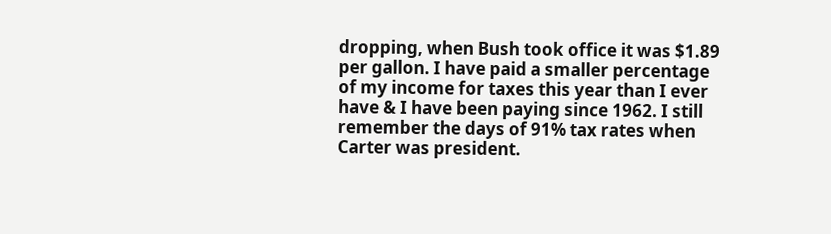dropping, when Bush took office it was $1.89 per gallon. I have paid a smaller percentage of my income for taxes this year than I ever have & I have been paying since 1962. I still remember the days of 91% tax rates when Carter was president.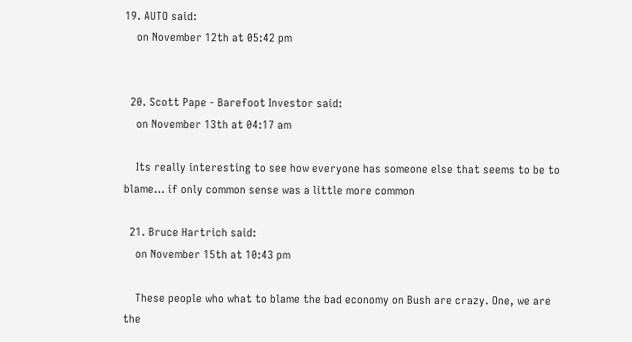19. AUTO said:
    on November 12th at 05:42 pm


  20. Scott Pape - Barefoot Investor said:
    on November 13th at 04:17 am

    Its really interesting to see how everyone has someone else that seems to be to blame… if only common sense was a little more common

  21. Bruce Hartrich said:
    on November 15th at 10:43 pm

    These people who what to blame the bad economy on Bush are crazy. One, we are the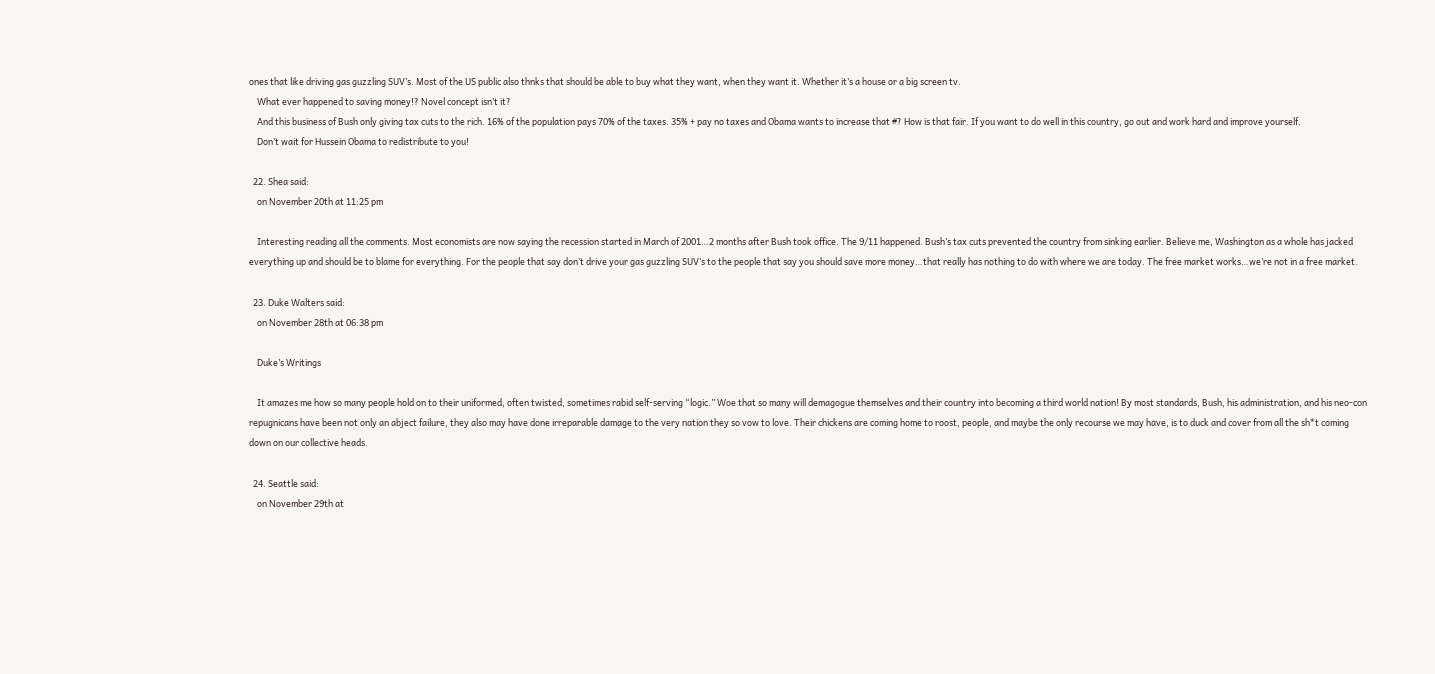ones that like driving gas guzzling SUV’s. Most of the US public also thnks that should be able to buy what they want, when they want it. Whether it’s a house or a big screen tv.
    What ever happened to saving money!? Novel concept isn’t it?
    And this business of Bush only giving tax cuts to the rich. 16% of the population pays 70% of the taxes. 35% + pay no taxes and Obama wants to increase that #? How is that fair. If you want to do well in this country, go out and work hard and improve yourself.
    Don’t wait for Hussein Obama to redistribute to you!

  22. Shea said:
    on November 20th at 11:25 pm

    Interesting reading all the comments. Most economists are now saying the recession started in March of 2001…2 months after Bush took office. The 9/11 happened. Bush’s tax cuts prevented the country from sinking earlier. Believe me, Washington as a whole has jacked everything up and should be to blame for everything. For the people that say don’t drive your gas guzzling SUV’s to the people that say you should save more money…that really has nothing to do with where we are today. The free market works…we’re not in a free market.

  23. Duke Walters said:
    on November 28th at 06:38 pm

    Duke’s Writings

    It amazes me how so many people hold on to their uniformed, often twisted, sometimes rabid self-serving “logic.” Woe that so many will demagogue themselves and their country into becoming a third world nation! By most standards, Bush, his administration, and his neo-con repugnicans have been not only an abject failure, they also may have done irreparable damage to the very nation they so vow to love. Their chickens are coming home to roost, people, and maybe the only recourse we may have, is to duck and cover from all the sh*t coming down on our collective heads.

  24. Seattle said:
    on November 29th at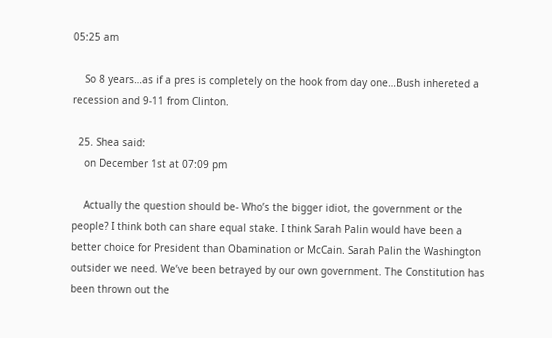05:25 am

    So 8 years…as if a pres is completely on the hook from day one…Bush inhereted a recession and 9-11 from Clinton.

  25. Shea said:
    on December 1st at 07:09 pm

    Actually the question should be- Who’s the bigger idiot, the government or the people? I think both can share equal stake. I think Sarah Palin would have been a better choice for President than Obamination or McCain. Sarah Palin the Washington outsider we need. We’ve been betrayed by our own government. The Constitution has been thrown out the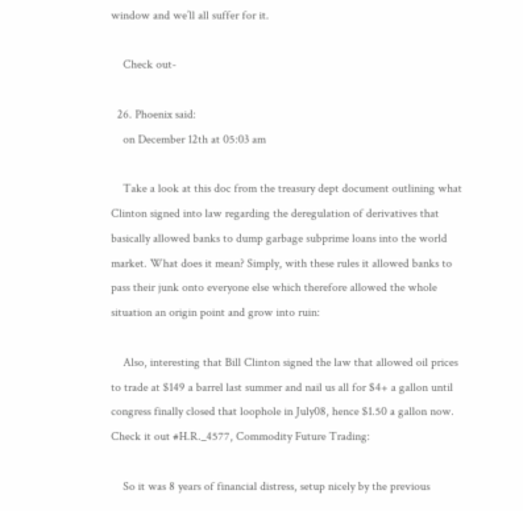window and we’ll all suffer for it.

    Check out-

  26. Phoenix said:
    on December 12th at 05:03 am

    Take a look at this doc from the treasury dept document outlining what Clinton signed into law regarding the deregulation of derivatives that basically allowed banks to dump garbage subprime loans into the world market. What does it mean? Simply, with these rules it allowed banks to pass their junk onto everyone else which therefore allowed the whole situation an origin point and grow into ruin:

    Also, interesting that Bill Clinton signed the law that allowed oil prices to trade at $149 a barrel last summer and nail us all for $4+ a gallon until congress finally closed that loophole in July08, hence $1.50 a gallon now. Check it out #H.R._4577, Commodity Future Trading:

    So it was 8 years of financial distress, setup nicely by the previous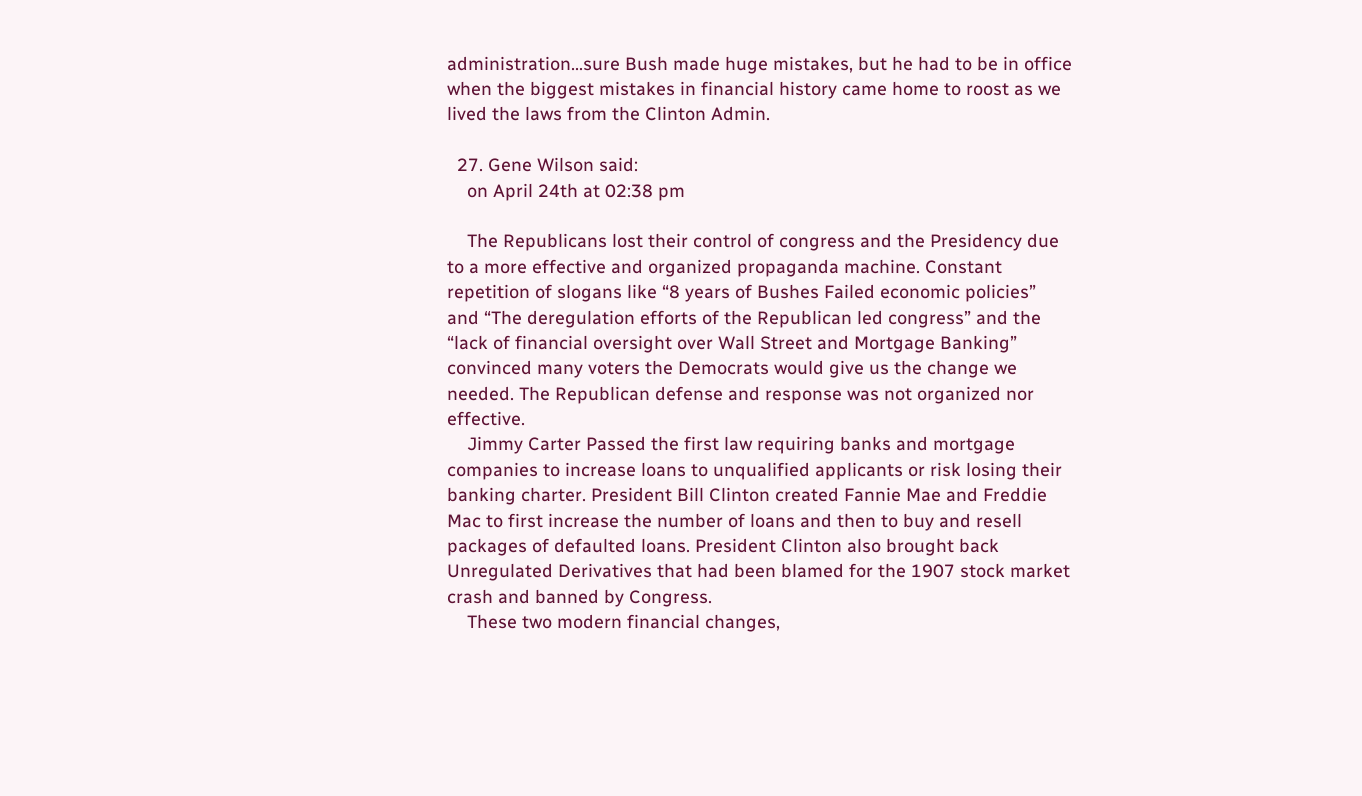administration…sure Bush made huge mistakes, but he had to be in office when the biggest mistakes in financial history came home to roost as we lived the laws from the Clinton Admin.

  27. Gene Wilson said:
    on April 24th at 02:38 pm

    The Republicans lost their control of congress and the Presidency due to a more effective and organized propaganda machine. Constant repetition of slogans like “8 years of Bushes Failed economic policies” and “The deregulation efforts of the Republican led congress” and the “lack of financial oversight over Wall Street and Mortgage Banking” convinced many voters the Democrats would give us the change we needed. The Republican defense and response was not organized nor effective.
    Jimmy Carter Passed the first law requiring banks and mortgage companies to increase loans to unqualified applicants or risk losing their banking charter. President Bill Clinton created Fannie Mae and Freddie Mac to first increase the number of loans and then to buy and resell packages of defaulted loans. President Clinton also brought back Unregulated Derivatives that had been blamed for the 1907 stock market crash and banned by Congress.
    These two modern financial changes,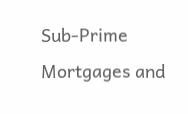Sub-Prime Mortgages and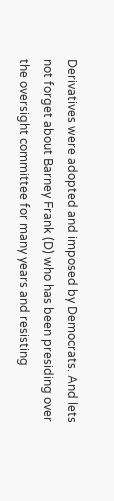Derivatives were adopted and imposed by Democrats. And lets not forget about Barney Frank (D) who has been presiding over the oversight committee for many years and resisting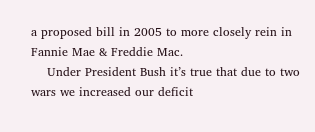a proposed bill in 2005 to more closely rein in Fannie Mae & Freddie Mac.
    Under President Bush it’s true that due to two wars we increased our deficit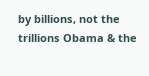by billions, not the trillions Obama & the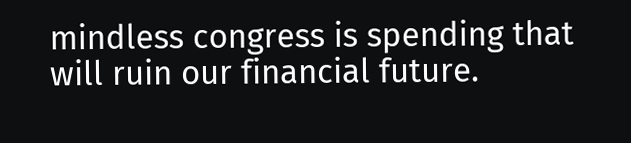mindless congress is spending that will ruin our financial future.